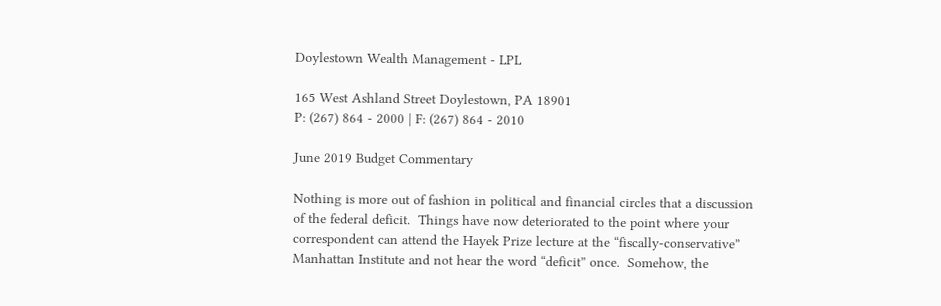Doylestown Wealth Management - LPL

165 West Ashland Street Doylestown, PA 18901
P: (267) 864 - 2000 | F: (267) 864 - 2010

June 2019 Budget Commentary

Nothing is more out of fashion in political and financial circles that a discussion of the federal deficit.  Things have now deteriorated to the point where your correspondent can attend the Hayek Prize lecture at the “fiscally-conservative” Manhattan Institute and not hear the word “deficit” once.  Somehow, the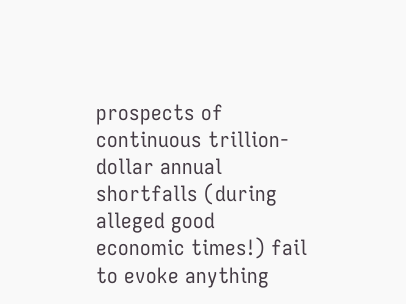prospects of continuous trillion-dollar annual shortfalls (during alleged good economic times!) fail to evoke anything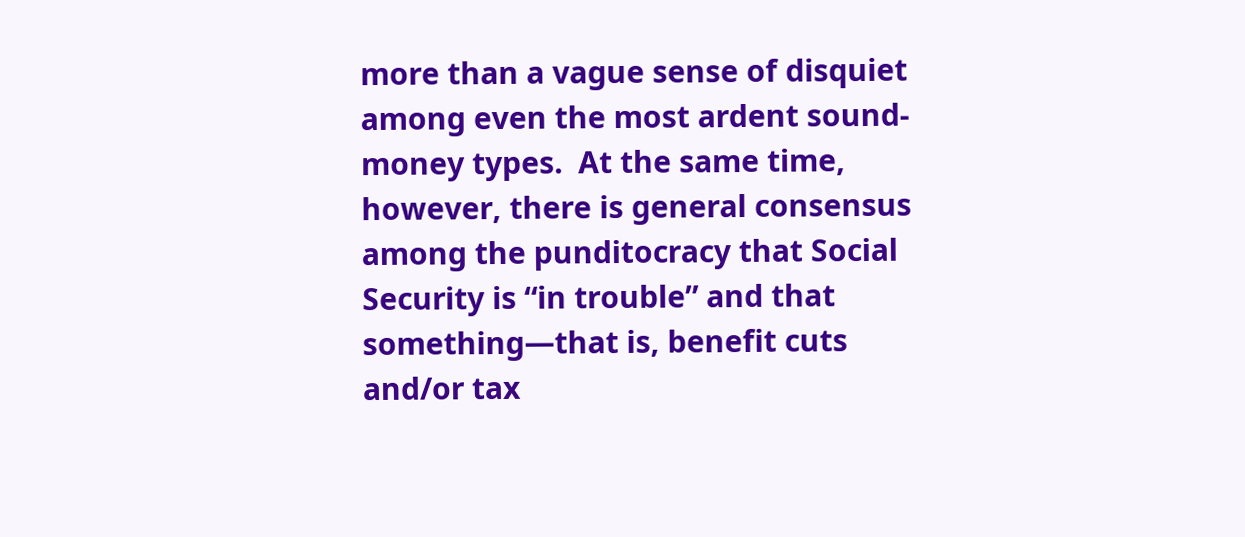more than a vague sense of disquiet among even the most ardent sound-money types.  At the same time, however, there is general consensus among the punditocracy that Social Security is “in trouble” and that something—that is, benefit cuts and/or tax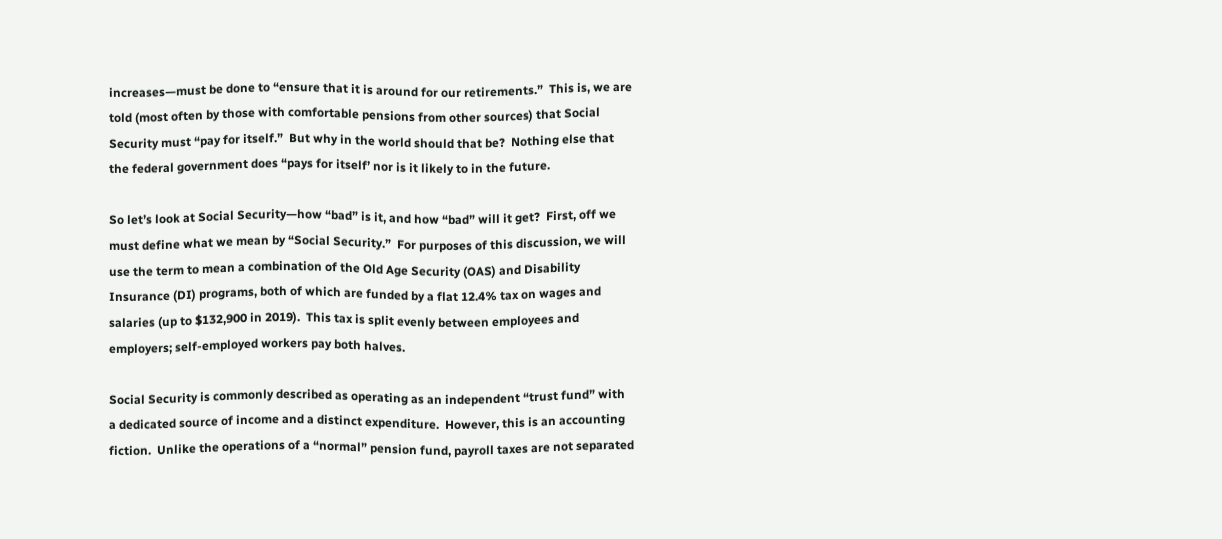increases—must be done to “ensure that it is around for our retirements.”  This is, we are told (most often by those with comfortable pensions from other sources) that Social Security must “pay for itself.”  But why in the world should that be?  Nothing else that the federal government does “pays for itself’ nor is it likely to in the future.

So let’s look at Social Security—how “bad” is it, and how “bad” will it get?  First, off we must define what we mean by “Social Security.”  For purposes of this discussion, we will use the term to mean a combination of the Old Age Security (OAS) and Disability Insurance (DI) programs, both of which are funded by a flat 12.4% tax on wages and salaries (up to $132,900 in 2019).  This tax is split evenly between employees and employers; self-employed workers pay both halves.

Social Security is commonly described as operating as an independent “trust fund” with a dedicated source of income and a distinct expenditure.  However, this is an accounting fiction.  Unlike the operations of a “normal” pension fund, payroll taxes are not separated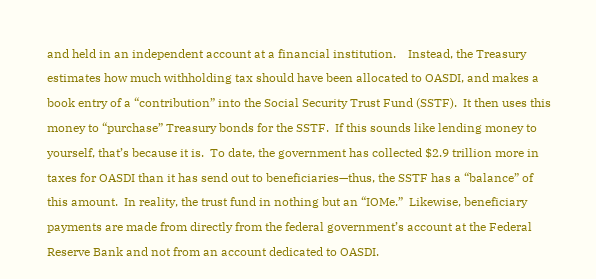and held in an independent account at a financial institution.    Instead, the Treasury estimates how much withholding tax should have been allocated to OASDI, and makes a book entry of a “contribution” into the Social Security Trust Fund (SSTF).  It then uses this money to “purchase” Treasury bonds for the SSTF.  If this sounds like lending money to yourself, that’s because it is.  To date, the government has collected $2.9 trillion more in taxes for OASDI than it has send out to beneficiaries—thus, the SSTF has a “balance” of this amount.  In reality, the trust fund in nothing but an “IOMe.”  Likewise, beneficiary payments are made from directly from the federal government’s account at the Federal Reserve Bank and not from an account dedicated to OASDI.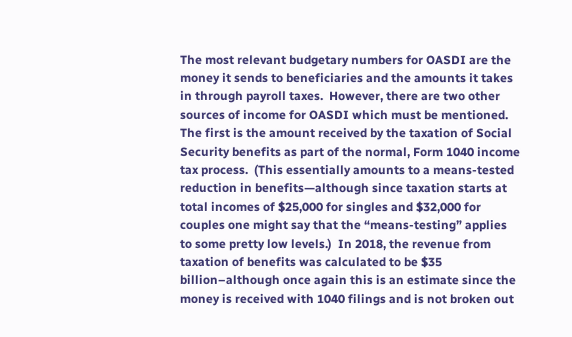The most relevant budgetary numbers for OASDI are the money it sends to beneficiaries and the amounts it takes in through payroll taxes.  However, there are two other sources of income for OASDI which must be mentioned.  The first is the amount received by the taxation of Social Security benefits as part of the normal, Form 1040 income tax process.  (This essentially amounts to a means-tested reduction in benefits—although since taxation starts at total incomes of $25,000 for singles and $32,000 for couples one might say that the “means-testing” applies to some pretty low levels.)  In 2018, the revenue from taxation of benefits was calculated to be $35 billion–although once again this is an estimate since the money is received with 1040 filings and is not broken out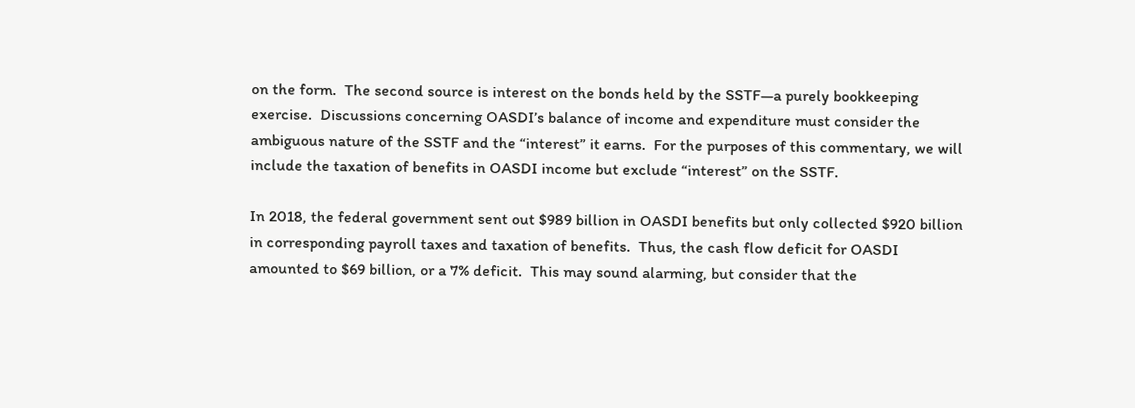on the form.  The second source is interest on the bonds held by the SSTF—a purely bookkeeping exercise.  Discussions concerning OASDI’s balance of income and expenditure must consider the ambiguous nature of the SSTF and the “interest” it earns.  For the purposes of this commentary, we will include the taxation of benefits in OASDI income but exclude “interest” on the SSTF.

In 2018, the federal government sent out $989 billion in OASDI benefits but only collected $920 billion in corresponding payroll taxes and taxation of benefits.  Thus, the cash flow deficit for OASDI amounted to $69 billion, or a 7% deficit.  This may sound alarming, but consider that the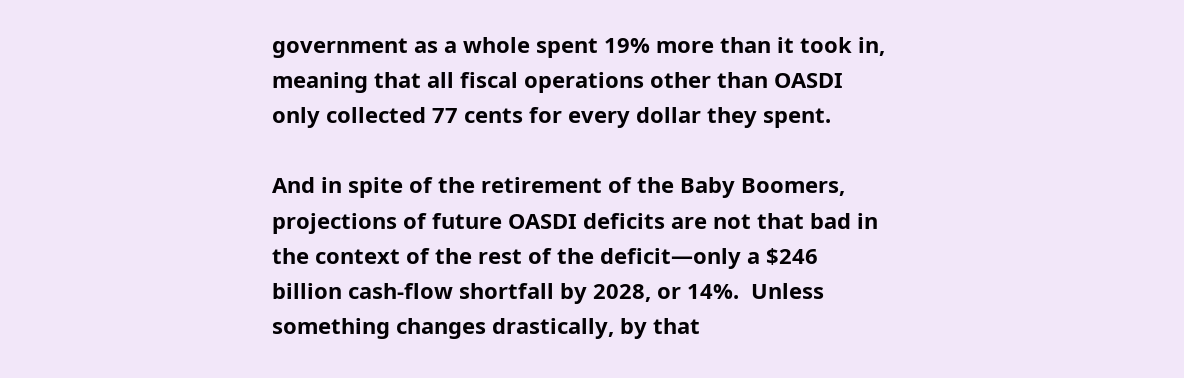government as a whole spent 19% more than it took in, meaning that all fiscal operations other than OASDI only collected 77 cents for every dollar they spent.

And in spite of the retirement of the Baby Boomers, projections of future OASDI deficits are not that bad in the context of the rest of the deficit—only a $246 billion cash-flow shortfall by 2028, or 14%.  Unless something changes drastically, by that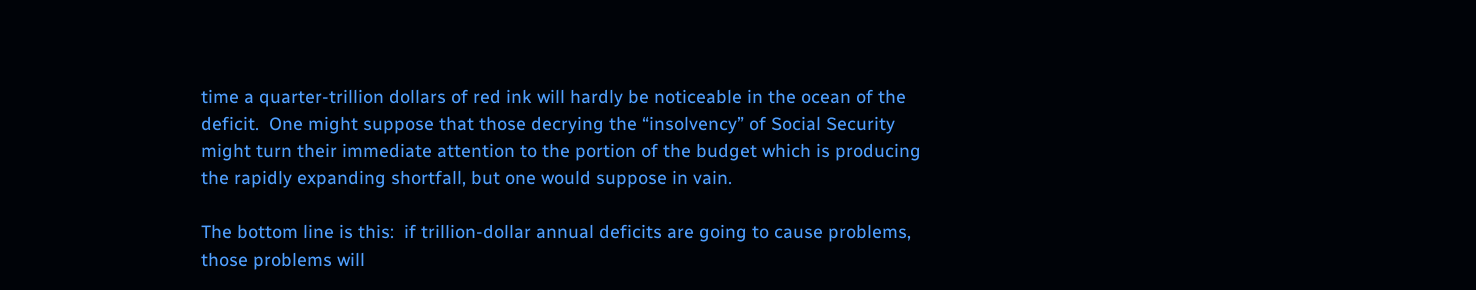time a quarter-trillion dollars of red ink will hardly be noticeable in the ocean of the deficit.  One might suppose that those decrying the “insolvency” of Social Security might turn their immediate attention to the portion of the budget which is producing the rapidly expanding shortfall, but one would suppose in vain.

The bottom line is this:  if trillion-dollar annual deficits are going to cause problems, those problems will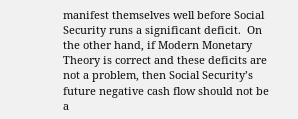manifest themselves well before Social Security runs a significant deficit.  On the other hand, if Modern Monetary Theory is correct and these deficits are not a problem, then Social Security’s future negative cash flow should not be a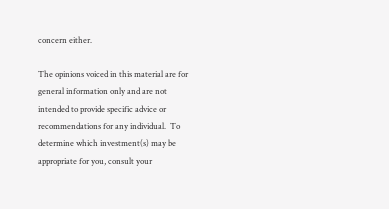concern either.

The opinions voiced in this material are for general information only and are not intended to provide specific advice or recommendations for any individual.  To determine which investment(s) may be appropriate for you, consult your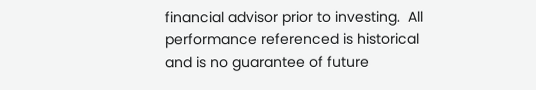financial advisor prior to investing.  All performance referenced is historical and is no guarantee of future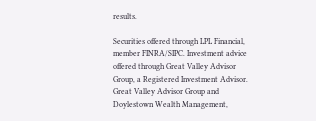results.

Securities offered through LPL Financial, member FINRA/SIPC. Investment advice offered through Great Valley Advisor Group, a Registered Investment Advisor. Great Valley Advisor Group and Doylestown Wealth Management,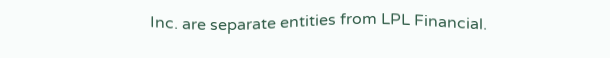Inc. are separate entities from LPL Financial.